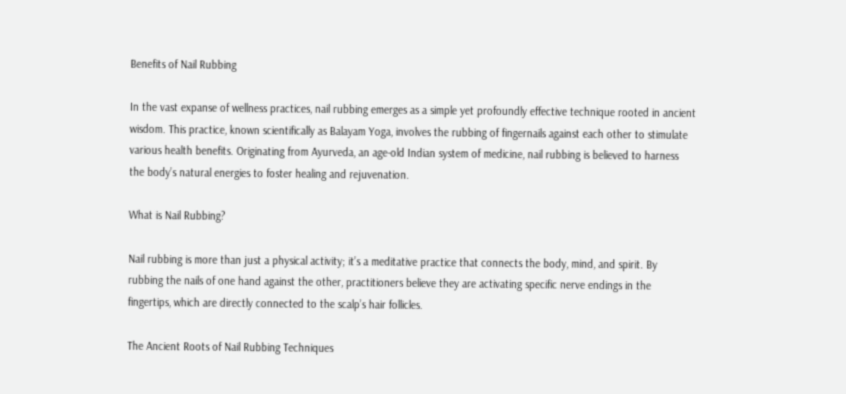Benefits of Nail Rubbing

In the vast expanse of wellness practices, nail rubbing emerges as a simple yet profoundly effective technique rooted in ancient wisdom. This practice, known scientifically as Balayam Yoga, involves the rubbing of fingernails against each other to stimulate various health benefits. Originating from Ayurveda, an age-old Indian system of medicine, nail rubbing is believed to harness the body’s natural energies to foster healing and rejuvenation.

What is Nail Rubbing?

Nail rubbing is more than just a physical activity; it’s a meditative practice that connects the body, mind, and spirit. By rubbing the nails of one hand against the other, practitioners believe they are activating specific nerve endings in the fingertips, which are directly connected to the scalp’s hair follicles.

The Ancient Roots of Nail Rubbing Techniques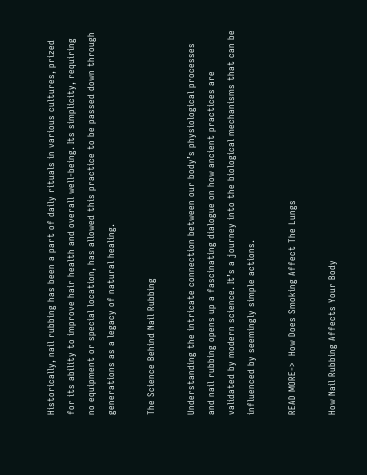Historically, nail rubbing has been a part of daily rituals in various cultures, prized for its ability to improve hair health and overall well-being. Its simplicity, requiring no equipment or special location, has allowed this practice to be passed down through generations as a legacy of natural healing.

The Science Behind Nail Rubbing

Understanding the intricate connection between our body’s physiological processes and nail rubbing opens up a fascinating dialogue on how ancient practices are validated by modern science. It’s a journey into the biological mechanisms that can be influenced by seemingly simple actions.

READ MORE->  How Does Smoking Affect The Lungs

How Nail Rubbing Affects Your Body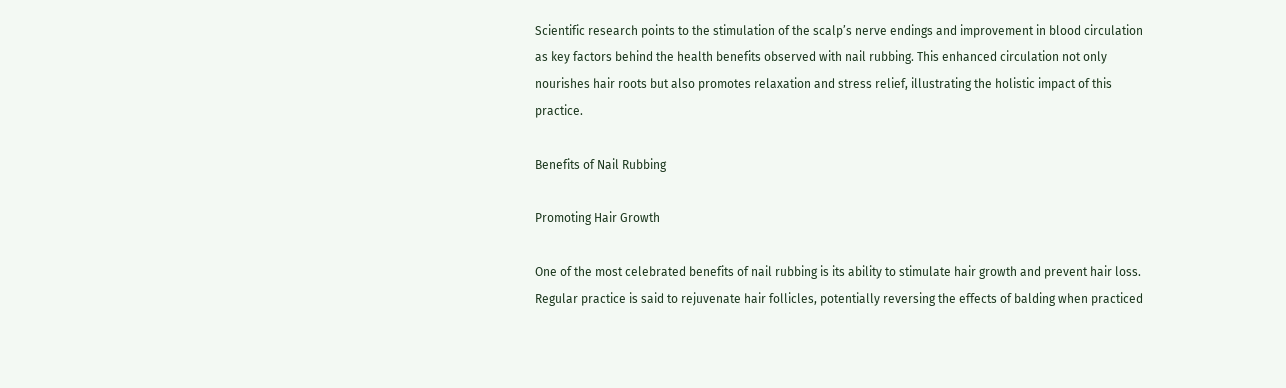Scientific research points to the stimulation of the scalp’s nerve endings and improvement in blood circulation as key factors behind the health benefits observed with nail rubbing. This enhanced circulation not only nourishes hair roots but also promotes relaxation and stress relief, illustrating the holistic impact of this practice.

Benefits of Nail Rubbing

Promoting Hair Growth

One of the most celebrated benefits of nail rubbing is its ability to stimulate hair growth and prevent hair loss. Regular practice is said to rejuvenate hair follicles, potentially reversing the effects of balding when practiced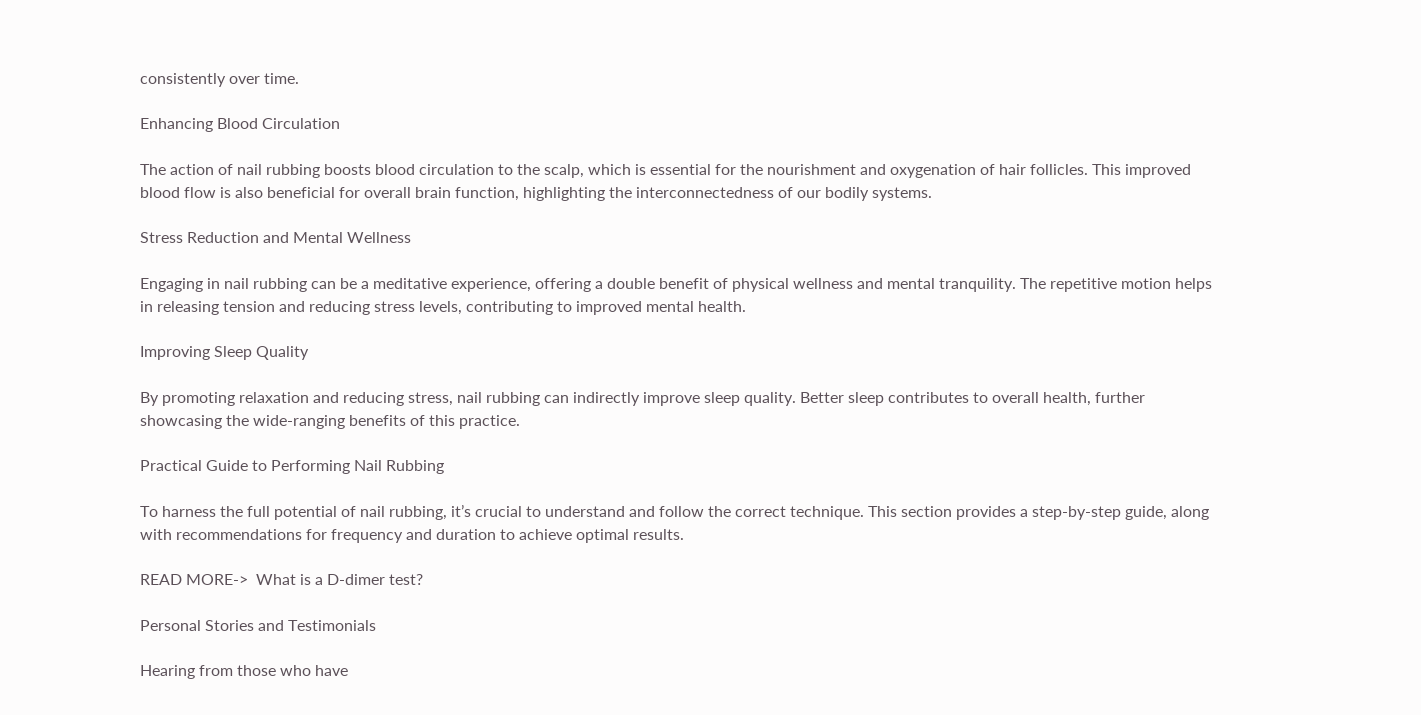consistently over time.

Enhancing Blood Circulation

The action of nail rubbing boosts blood circulation to the scalp, which is essential for the nourishment and oxygenation of hair follicles. This improved blood flow is also beneficial for overall brain function, highlighting the interconnectedness of our bodily systems.

Stress Reduction and Mental Wellness

Engaging in nail rubbing can be a meditative experience, offering a double benefit of physical wellness and mental tranquility. The repetitive motion helps in releasing tension and reducing stress levels, contributing to improved mental health.

Improving Sleep Quality

By promoting relaxation and reducing stress, nail rubbing can indirectly improve sleep quality. Better sleep contributes to overall health, further showcasing the wide-ranging benefits of this practice.

Practical Guide to Performing Nail Rubbing

To harness the full potential of nail rubbing, it’s crucial to understand and follow the correct technique. This section provides a step-by-step guide, along with recommendations for frequency and duration to achieve optimal results.

READ MORE->  What is a D-dimer test?

Personal Stories and Testimonials

Hearing from those who have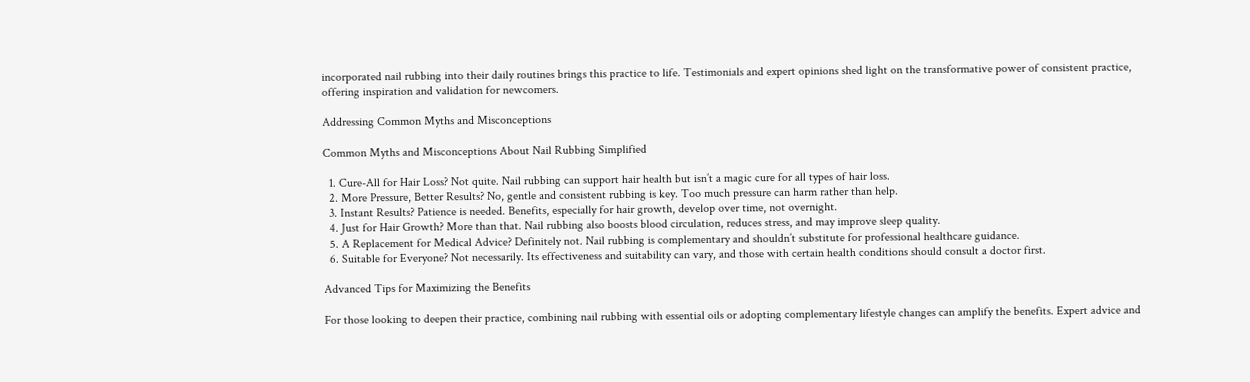incorporated nail rubbing into their daily routines brings this practice to life. Testimonials and expert opinions shed light on the transformative power of consistent practice, offering inspiration and validation for newcomers.

Addressing Common Myths and Misconceptions

Common Myths and Misconceptions About Nail Rubbing Simplified

  1. Cure-All for Hair Loss? Not quite. Nail rubbing can support hair health but isn’t a magic cure for all types of hair loss.
  2. More Pressure, Better Results? No, gentle and consistent rubbing is key. Too much pressure can harm rather than help.
  3. Instant Results? Patience is needed. Benefits, especially for hair growth, develop over time, not overnight.
  4. Just for Hair Growth? More than that. Nail rubbing also boosts blood circulation, reduces stress, and may improve sleep quality.
  5. A Replacement for Medical Advice? Definitely not. Nail rubbing is complementary and shouldn’t substitute for professional healthcare guidance.
  6. Suitable for Everyone? Not necessarily. Its effectiveness and suitability can vary, and those with certain health conditions should consult a doctor first.

Advanced Tips for Maximizing the Benefits

For those looking to deepen their practice, combining nail rubbing with essential oils or adopting complementary lifestyle changes can amplify the benefits. Expert advice and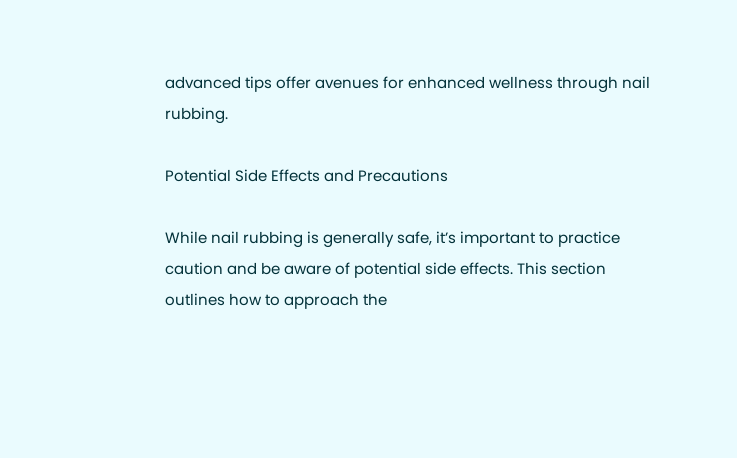advanced tips offer avenues for enhanced wellness through nail rubbing.

Potential Side Effects and Precautions

While nail rubbing is generally safe, it’s important to practice caution and be aware of potential side effects. This section outlines how to approach the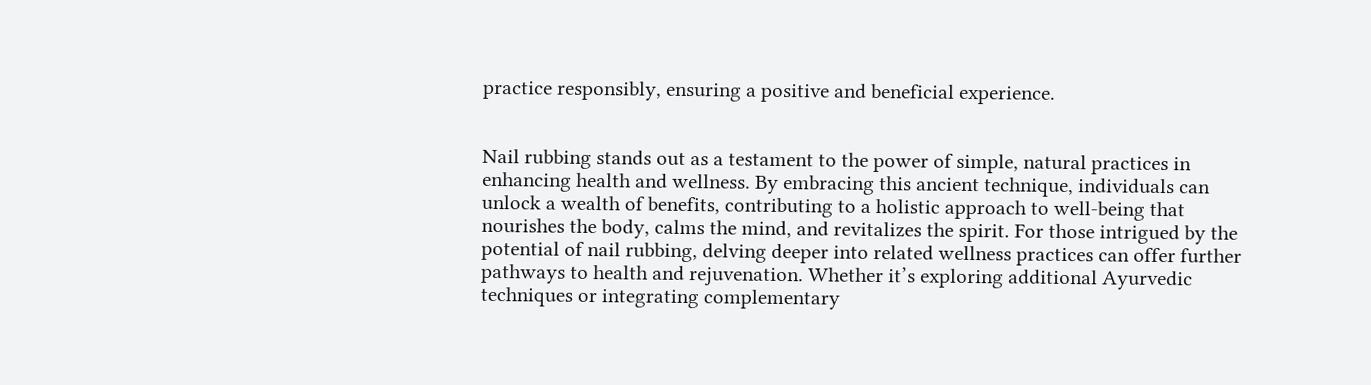practice responsibly, ensuring a positive and beneficial experience.


Nail rubbing stands out as a testament to the power of simple, natural practices in enhancing health and wellness. By embracing this ancient technique, individuals can unlock a wealth of benefits, contributing to a holistic approach to well-being that nourishes the body, calms the mind, and revitalizes the spirit. For those intrigued by the potential of nail rubbing, delving deeper into related wellness practices can offer further pathways to health and rejuvenation. Whether it’s exploring additional Ayurvedic techniques or integrating complementary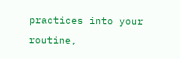practices into your routine,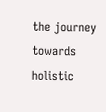the journey towards holistic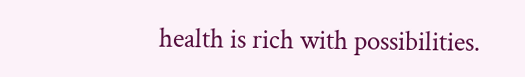health is rich with possibilities.